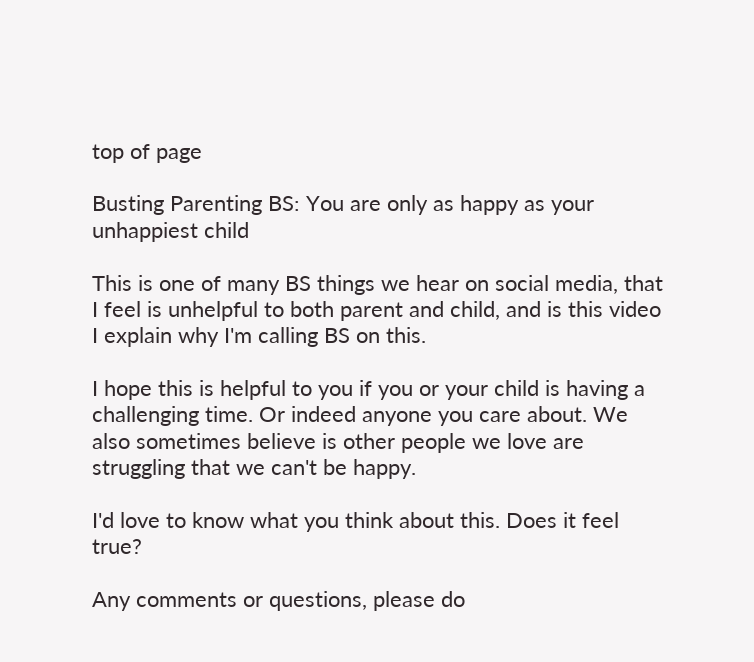top of page

Busting Parenting BS: You are only as happy as your unhappiest child

This is one of many BS things we hear on social media, that I feel is unhelpful to both parent and child, and is this video I explain why I'm calling BS on this.

I hope this is helpful to you if you or your child is having a challenging time. Or indeed anyone you care about. We also sometimes believe is other people we love are struggling that we can't be happy.

I'd love to know what you think about this. Does it feel true?

Any comments or questions, please do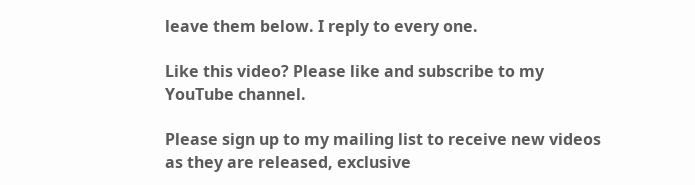leave them below. I reply to every one.

Like this video? Please like and subscribe to my YouTube channel.

Please sign up to my mailing list to receive new videos as they are released, exclusive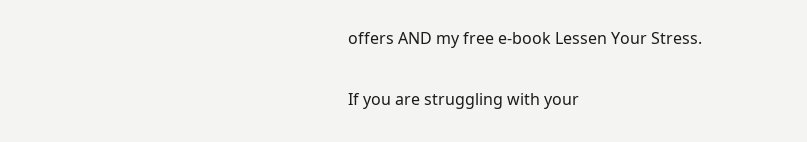offers AND my free e-book Lessen Your Stress.

If you are struggling with your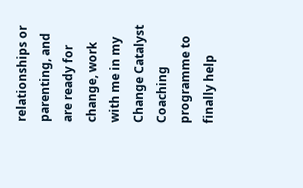relationships or parenting, and are ready for change, work with me in my Change Catalyst Coaching programme to finally help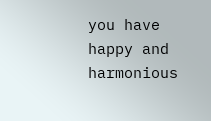you have happy and harmonious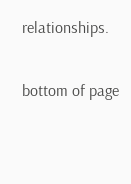relationships.


bottom of page